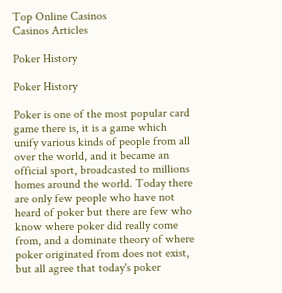Top Online Casinos
Casinos Articles

Poker History

Poker History

Poker is one of the most popular card game there is, it is a game which unify various kinds of people from all over the world, and it became an official sport, broadcasted to millions homes around the world. Today there are only few people who have not heard of poker but there are few who know where poker did really come from, and a dominate theory of where poker originated from does not exist, but all agree that today's poker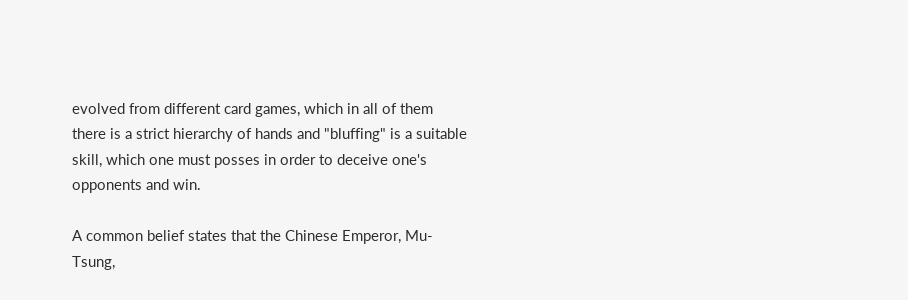evolved from different card games, which in all of them there is a strict hierarchy of hands and "bluffing" is a suitable skill, which one must posses in order to deceive one's opponents and win.

A common belief states that the Chinese Emperor, Mu-Tsung,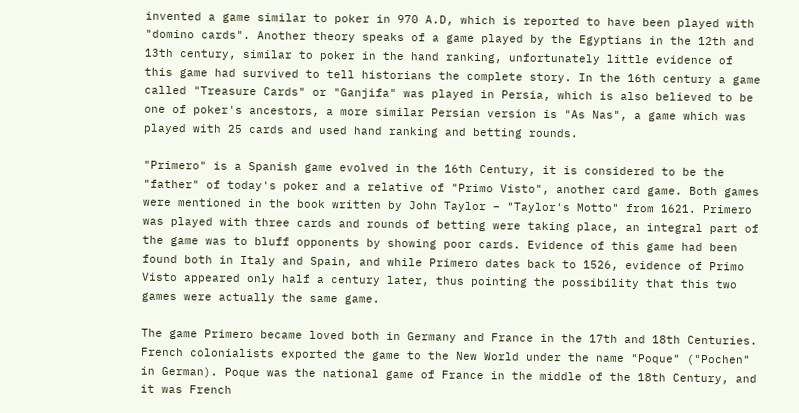invented a game similar to poker in 970 A.D, which is reported to have been played with "domino cards". Another theory speaks of a game played by the Egyptians in the 12th and 13th century, similar to poker in the hand ranking, unfortunately little evidence of this game had survived to tell historians the complete story. In the 16th century a game called "Treasure Cards" or "Ganjifa" was played in Persia, which is also believed to be one of poker's ancestors, a more similar Persian version is "As Nas", a game which was played with 25 cards and used hand ranking and betting rounds.

"Primero" is a Spanish game evolved in the 16th Century, it is considered to be the "father" of today's poker and a relative of "Primo Visto", another card game. Both games were mentioned in the book written by John Taylor – "Taylor's Motto" from 1621. Primero was played with three cards and rounds of betting were taking place, an integral part of the game was to bluff opponents by showing poor cards. Evidence of this game had been found both in Italy and Spain, and while Primero dates back to 1526, evidence of Primo Visto appeared only half a century later, thus pointing the possibility that this two games were actually the same game.

The game Primero became loved both in Germany and France in the 17th and 18th Centuries. French colonialists exported the game to the New World under the name "Poque" ("Pochen" in German). Poque was the national game of France in the middle of the 18th Century, and it was French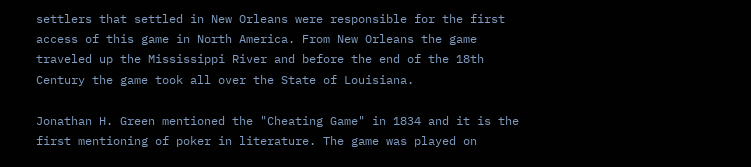settlers that settled in New Orleans were responsible for the first access of this game in North America. From New Orleans the game traveled up the Mississippi River and before the end of the 18th Century the game took all over the State of Louisiana.

Jonathan H. Green mentioned the "Cheating Game" in 1834 and it is the first mentioning of poker in literature. The game was played on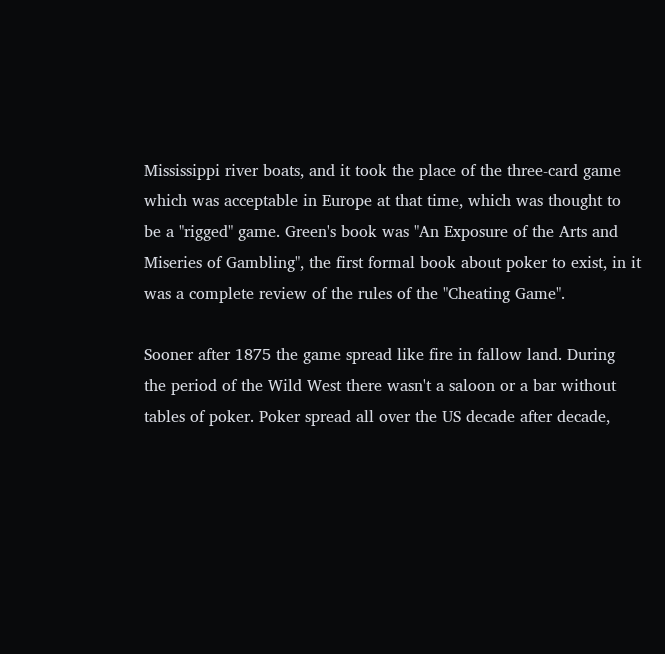Mississippi river boats, and it took the place of the three-card game which was acceptable in Europe at that time, which was thought to be a "rigged" game. Green's book was "An Exposure of the Arts and Miseries of Gambling", the first formal book about poker to exist, in it was a complete review of the rules of the "Cheating Game".

Sooner after 1875 the game spread like fire in fallow land. During the period of the Wild West there wasn't a saloon or a bar without tables of poker. Poker spread all over the US decade after decade,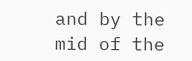and by the mid of the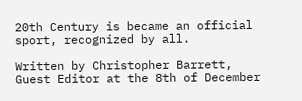20th Century is became an official sport, recognized by all.

Written by Christopher Barrett, Guest Editor at the 8th of December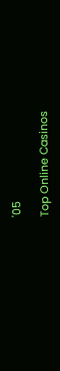'05

Top Online Casinos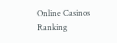Online Casinos Ranking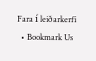Fara í leiðarkerfi
  • Bookmark Us